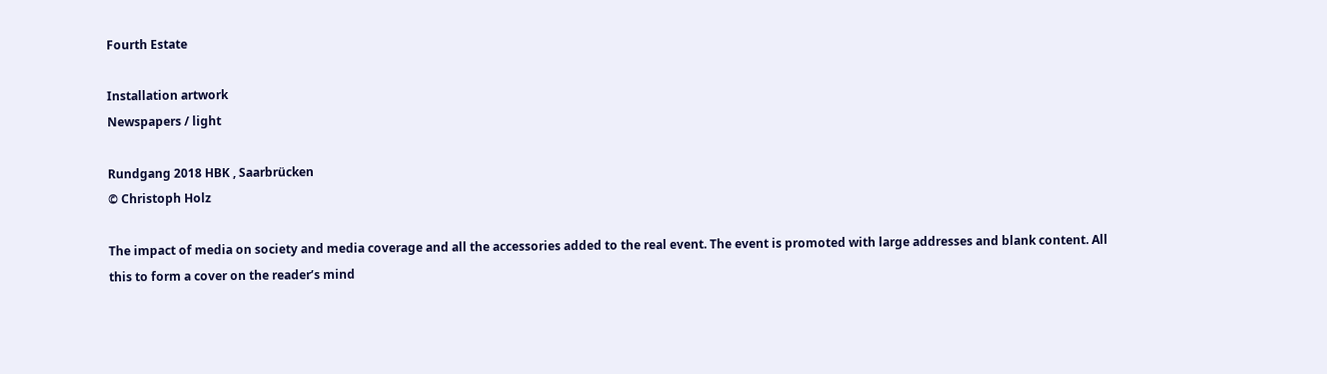Fourth Estate

Installation artwork
Newspapers / light

Rundgang 2018 HBK , Saarbrücken
© Christoph Holz

The impact of media on society and media coverage and all the accessories added to the real event. The event is promoted with large addresses and blank content. All this to form a cover on the reader’s mind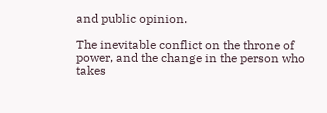and public opinion.

The inevitable conflict on the throne of power, and the change in the person who takes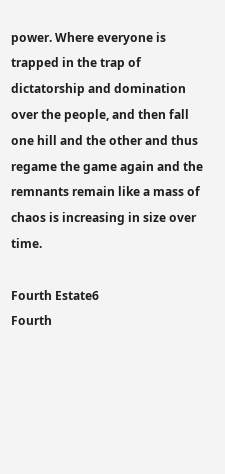power. Where everyone is trapped in the trap of dictatorship and domination over the people, and then fall one hill and the other and thus regame the game again and the remnants remain like a mass of chaos is increasing in size over time.

Fourth Estate6
Fourth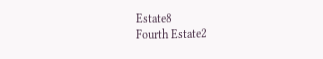Estate8
Fourth Estate2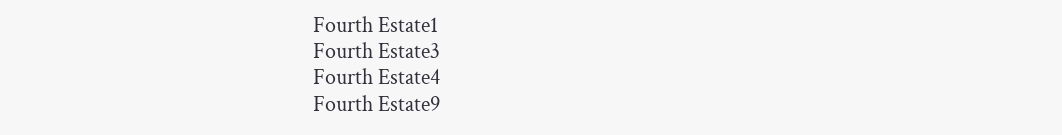Fourth Estate1
Fourth Estate3
Fourth Estate4
Fourth Estate9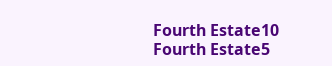Fourth Estate10
Fourth Estate5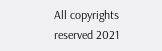All copyrights reserved 2021